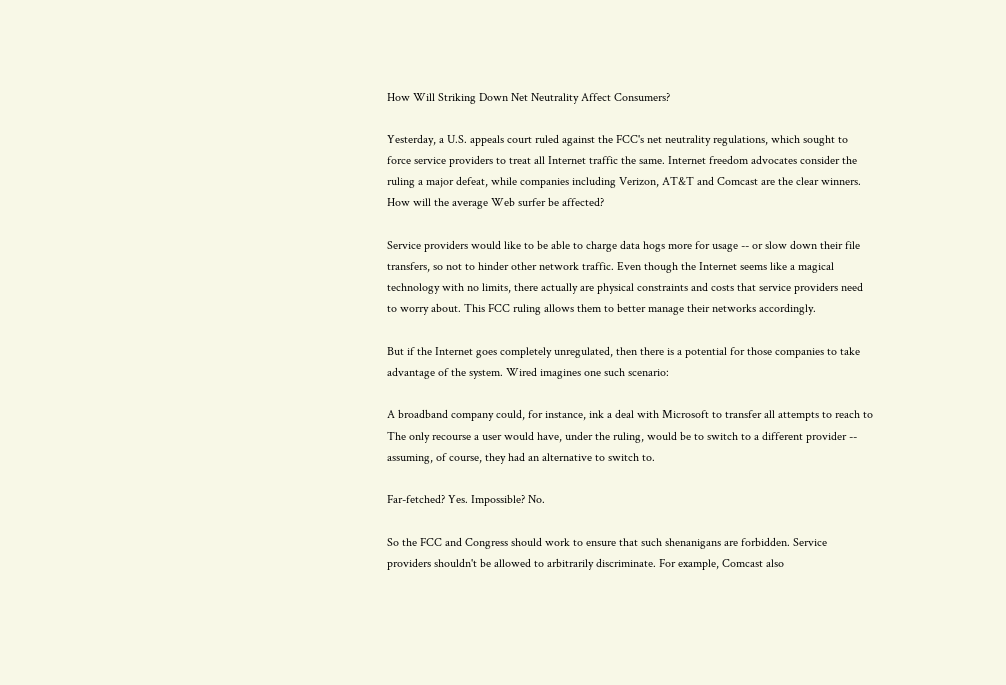How Will Striking Down Net Neutrality Affect Consumers?

Yesterday, a U.S. appeals court ruled against the FCC's net neutrality regulations, which sought to force service providers to treat all Internet traffic the same. Internet freedom advocates consider the ruling a major defeat, while companies including Verizon, AT&T and Comcast are the clear winners. How will the average Web surfer be affected?

Service providers would like to be able to charge data hogs more for usage -- or slow down their file transfers, so not to hinder other network traffic. Even though the Internet seems like a magical technology with no limits, there actually are physical constraints and costs that service providers need to worry about. This FCC ruling allows them to better manage their networks accordingly.

But if the Internet goes completely unregulated, then there is a potential for those companies to take advantage of the system. Wired imagines one such scenario:

A broadband company could, for instance, ink a deal with Microsoft to transfer all attempts to reach to The only recourse a user would have, under the ruling, would be to switch to a different provider -- assuming, of course, they had an alternative to switch to.

Far-fetched? Yes. Impossible? No.

So the FCC and Congress should work to ensure that such shenanigans are forbidden. Service providers shouldn't be allowed to arbitrarily discriminate. For example, Comcast also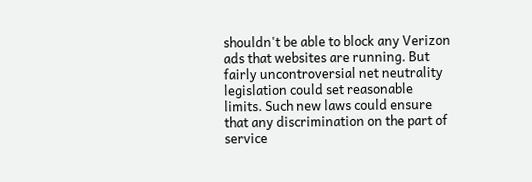shouldn't be able to block any Verizon ads that websites are running. But fairly uncontroversial net neutrality legislation could set reasonable limits. Such new laws could ensure that any discrimination on the part of service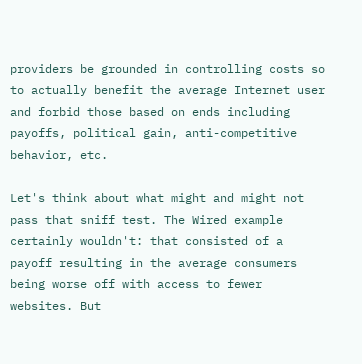providers be grounded in controlling costs so to actually benefit the average Internet user and forbid those based on ends including payoffs, political gain, anti-competitive behavior, etc.

Let's think about what might and might not pass that sniff test. The Wired example certainly wouldn't: that consisted of a payoff resulting in the average consumers being worse off with access to fewer websites. But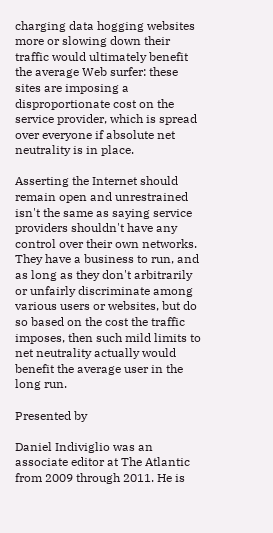charging data hogging websites more or slowing down their traffic would ultimately benefit the average Web surfer: these sites are imposing a disproportionate cost on the service provider, which is spread over everyone if absolute net neutrality is in place.

Asserting the Internet should remain open and unrestrained isn't the same as saying service providers shouldn't have any control over their own networks. They have a business to run, and as long as they don't arbitrarily or unfairly discriminate among various users or websites, but do so based on the cost the traffic imposes, then such mild limits to net neutrality actually would benefit the average user in the long run.

Presented by

Daniel Indiviglio was an associate editor at The Atlantic from 2009 through 2011. He is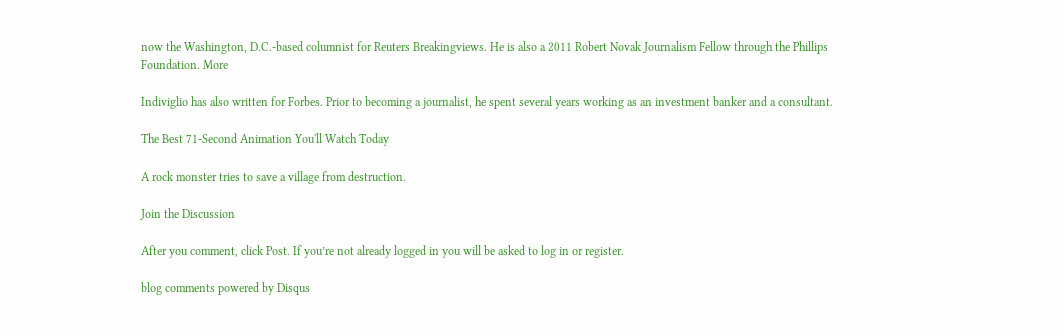now the Washington, D.C.-based columnist for Reuters Breakingviews. He is also a 2011 Robert Novak Journalism Fellow through the Phillips Foundation. More

Indiviglio has also written for Forbes. Prior to becoming a journalist, he spent several years working as an investment banker and a consultant.

The Best 71-Second Animation You'll Watch Today

A rock monster tries to save a village from destruction.

Join the Discussion

After you comment, click Post. If you’re not already logged in you will be asked to log in or register.

blog comments powered by Disqus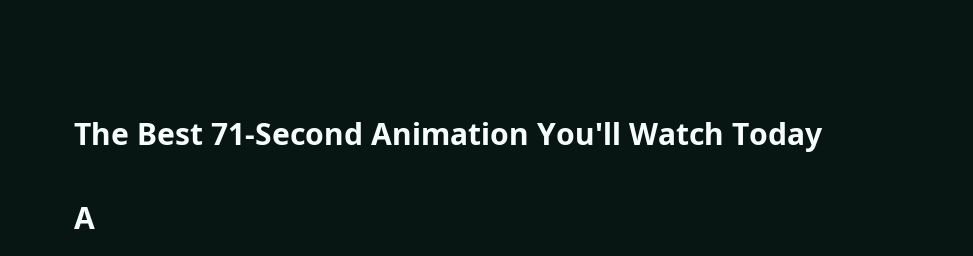The Best 71-Second Animation You'll Watch Today

A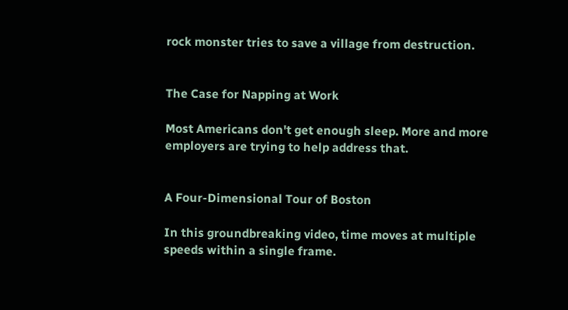rock monster tries to save a village from destruction.


The Case for Napping at Work

Most Americans don't get enough sleep. More and more employers are trying to help address that.


A Four-Dimensional Tour of Boston

In this groundbreaking video, time moves at multiple speeds within a single frame.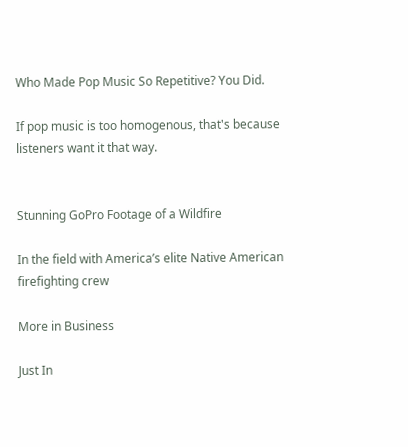Who Made Pop Music So Repetitive? You Did.

If pop music is too homogenous, that's because listeners want it that way.


Stunning GoPro Footage of a Wildfire

In the field with America’s elite Native American firefighting crew

More in Business

Just In